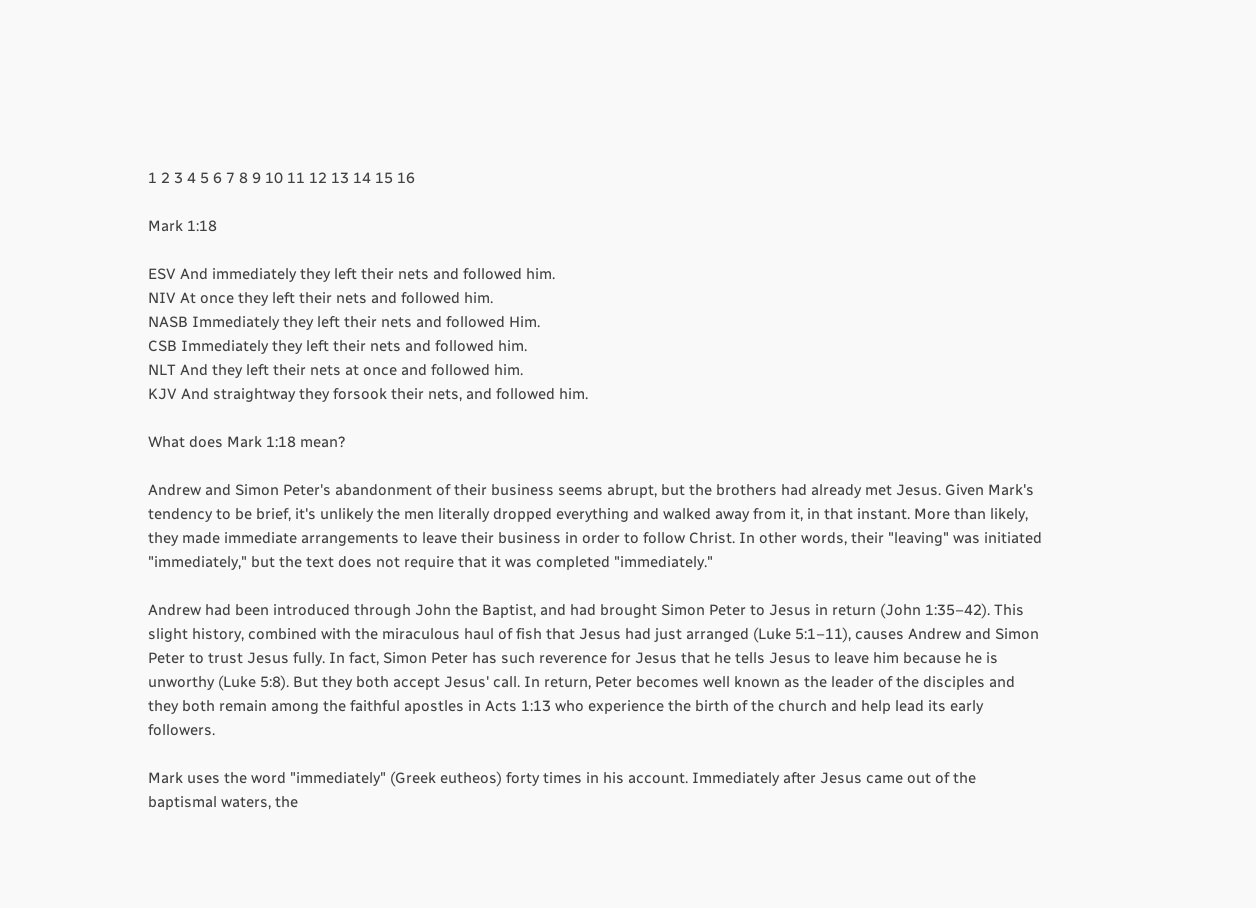1 2 3 4 5 6 7 8 9 10 11 12 13 14 15 16

Mark 1:18

ESV And immediately they left their nets and followed him.
NIV At once they left their nets and followed him.
NASB Immediately they left their nets and followed Him.
CSB Immediately they left their nets and followed him.
NLT And they left their nets at once and followed him.
KJV And straightway they forsook their nets, and followed him.

What does Mark 1:18 mean?

Andrew and Simon Peter's abandonment of their business seems abrupt, but the brothers had already met Jesus. Given Mark's tendency to be brief, it's unlikely the men literally dropped everything and walked away from it, in that instant. More than likely, they made immediate arrangements to leave their business in order to follow Christ. In other words, their "leaving" was initiated "immediately," but the text does not require that it was completed "immediately."

Andrew had been introduced through John the Baptist, and had brought Simon Peter to Jesus in return (John 1:35–42). This slight history, combined with the miraculous haul of fish that Jesus had just arranged (Luke 5:1–11), causes Andrew and Simon Peter to trust Jesus fully. In fact, Simon Peter has such reverence for Jesus that he tells Jesus to leave him because he is unworthy (Luke 5:8). But they both accept Jesus' call. In return, Peter becomes well known as the leader of the disciples and they both remain among the faithful apostles in Acts 1:13 who experience the birth of the church and help lead its early followers.

Mark uses the word "immediately" (Greek eutheos) forty times in his account. Immediately after Jesus came out of the baptismal waters, the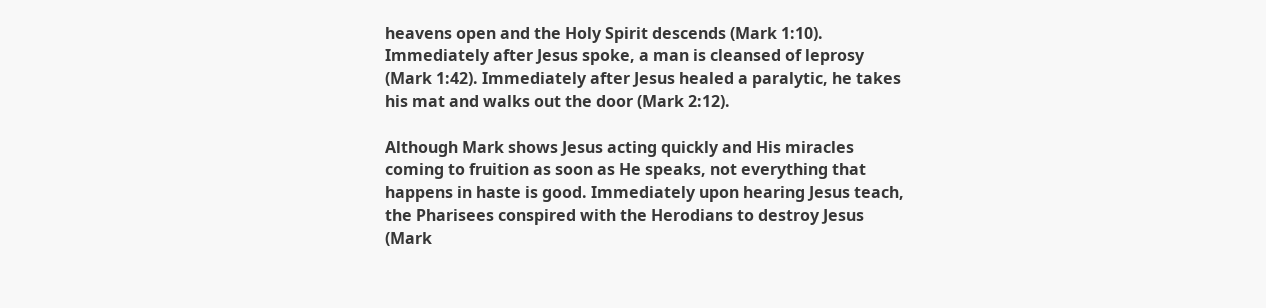heavens open and the Holy Spirit descends (Mark 1:10). Immediately after Jesus spoke, a man is cleansed of leprosy (Mark 1:42). Immediately after Jesus healed a paralytic, he takes his mat and walks out the door (Mark 2:12).

Although Mark shows Jesus acting quickly and His miracles coming to fruition as soon as He speaks, not everything that happens in haste is good. Immediately upon hearing Jesus teach, the Pharisees conspired with the Herodians to destroy Jesus (Mark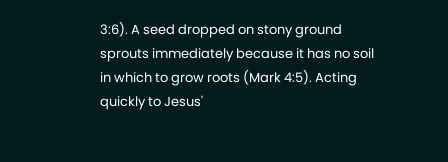3:6). A seed dropped on stony ground sprouts immediately because it has no soil in which to grow roots (Mark 4:5). Acting quickly to Jesus'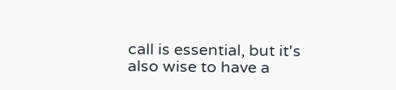call is essential, but it's also wise to have a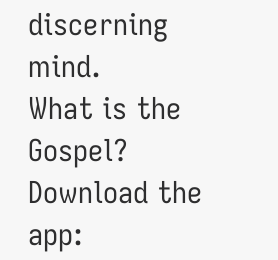discerning mind.
What is the Gospel?
Download the app: